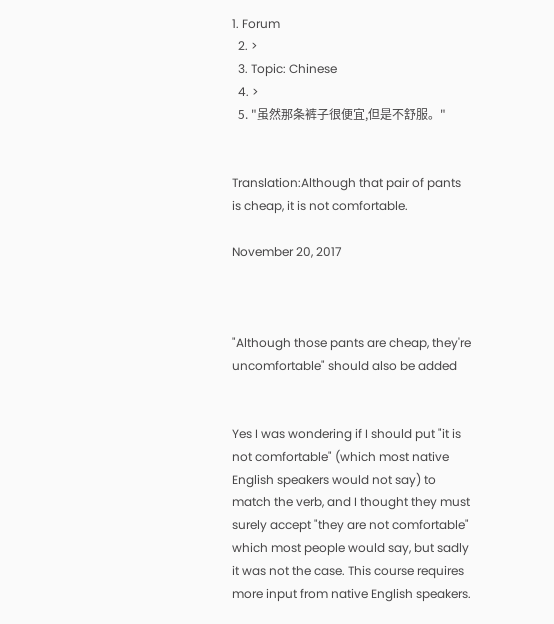1. Forum
  2. >
  3. Topic: Chinese
  4. >
  5. "虽然那条裤子很便宜,但是不舒服。"


Translation:Although that pair of pants is cheap, it is not comfortable.

November 20, 2017



"Although those pants are cheap, they're uncomfortable" should also be added


Yes I was wondering if I should put "it is not comfortable" (which most native English speakers would not say) to match the verb, and I thought they must surely accept "they are not comfortable" which most people would say, but sadly it was not the case. This course requires more input from native English speakers.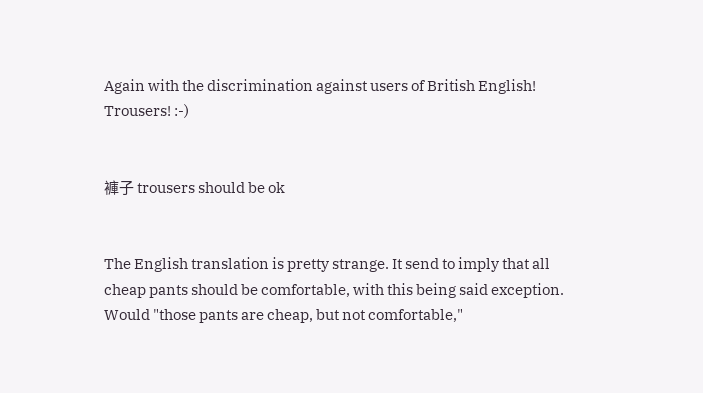Again with the discrimination against users of British English! Trousers! :-)


褲子 trousers should be ok


The English translation is pretty strange. It send to imply that all cheap pants should be comfortable, with this being said exception. Would "those pants are cheap, but not comfortable,"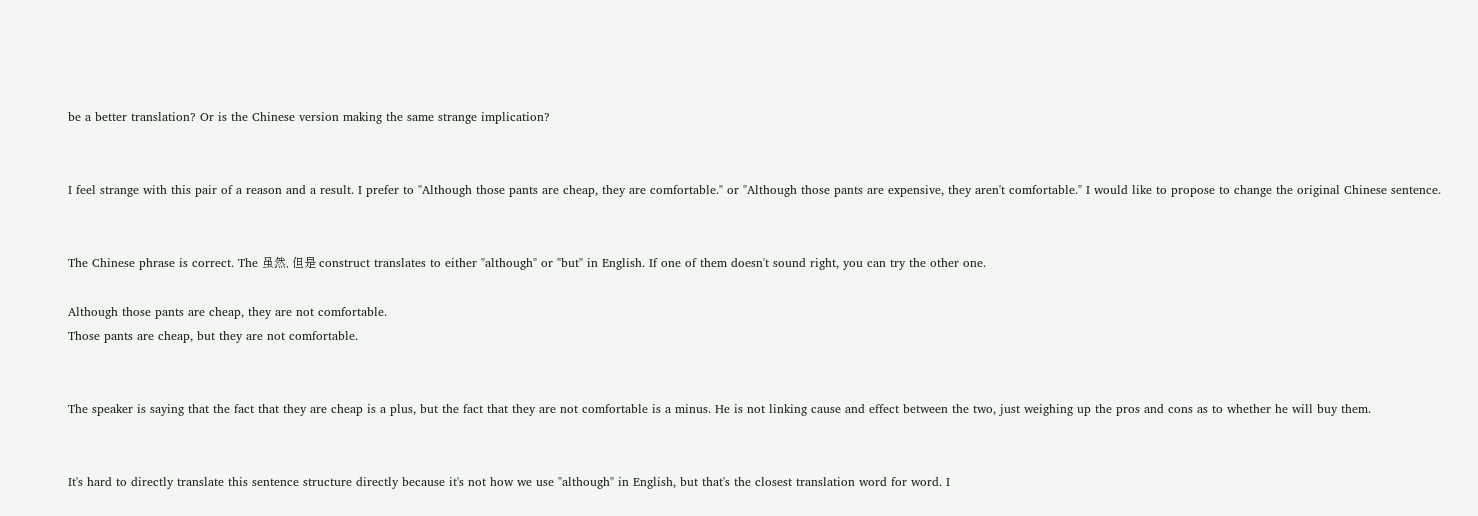be a better translation? Or is the Chinese version making the same strange implication?


I feel strange with this pair of a reason and a result. I prefer to "Although those pants are cheap, they are comfortable." or "Although those pants are expensive, they aren't comfortable." I would like to propose to change the original Chinese sentence.


The Chinese phrase is correct. The 虽然, 但是 construct translates to either "although" or "but" in English. If one of them doesn't sound right, you can try the other one.

Although those pants are cheap, they are not comfortable.
Those pants are cheap, but they are not comfortable.


The speaker is saying that the fact that they are cheap is a plus, but the fact that they are not comfortable is a minus. He is not linking cause and effect between the two, just weighing up the pros and cons as to whether he will buy them.


It's hard to directly translate this sentence structure directly because it's not how we use "although" in English, but that's the closest translation word for word. I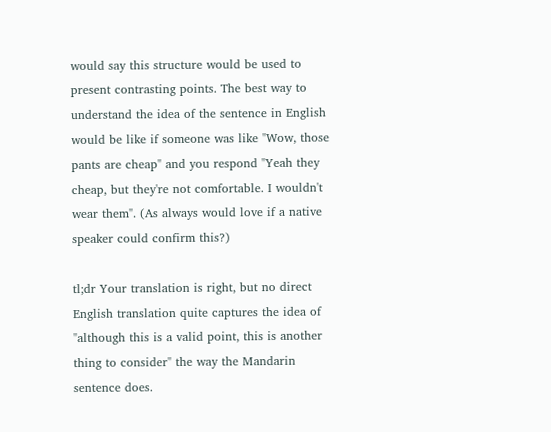would say this structure would be used to present contrasting points. The best way to understand the idea of the sentence in English would be like if someone was like "Wow, those pants are cheap" and you respond "Yeah they cheap, but they're not comfortable. I wouldn't wear them". (As always would love if a native speaker could confirm this?)

tl;dr Your translation is right, but no direct English translation quite captures the idea of "although this is a valid point, this is another thing to consider" the way the Mandarin sentence does.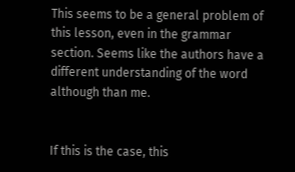This seems to be a general problem of this lesson, even in the grammar section. Seems like the authors have a different understanding of the word although than me.


If this is the case, this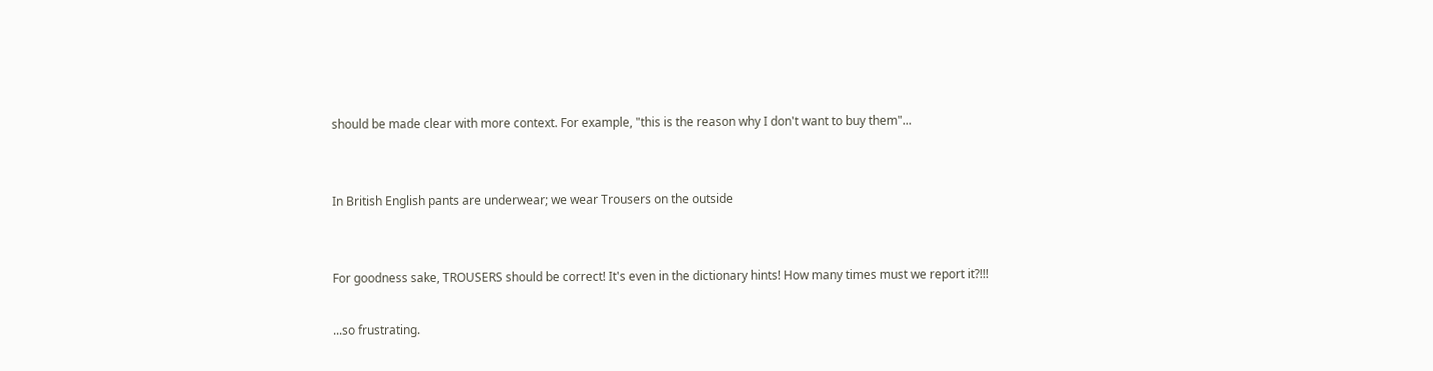should be made clear with more context. For example, "this is the reason why I don't want to buy them"...


In British English pants are underwear; we wear Trousers on the outside


For goodness sake, TROUSERS should be correct! It's even in the dictionary hints! How many times must we report it?!!!

...so frustrating.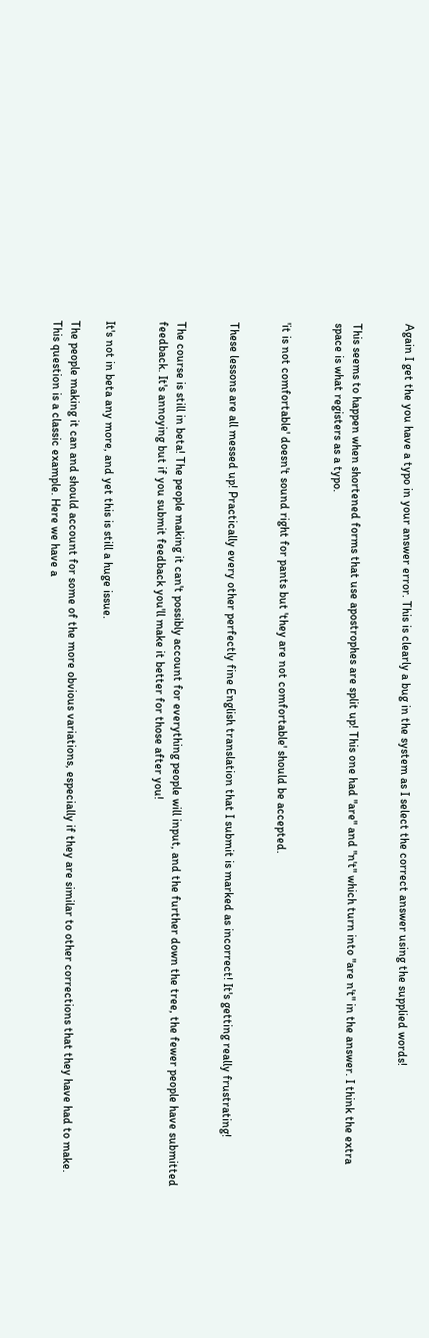Again I get the you have a typo in your answer error. This is clearly a bug in the system as I select the correct answer using the supplied words!


This seems to happen when shortened forms that use apostrophes are split up! This one had "are" and "n't" which turn into "are n't" in the answer. I think the extra space is what registers as a typo.


'it is not comfortable' doesn't sound right for pants but 'they are not comfortable' should be accepted.


These lessons are all messed up! Practically every other perfectly fine English translation that I submit is marked as incorrect! It's getting really frustrating!


The course is still in beta! The people making it can't possibly account for everything people will input, and the further down the tree, the fewer people have submitted feedback. It's annoying but if you submit feedback you'll make it better for those after you!


It's not in beta any more, and yet this is still a huge issue.

The people making it can and should account for some of the more obvious variations, especially if they are similar to other corrections that they have had to make. This question is a classic example. Here we have a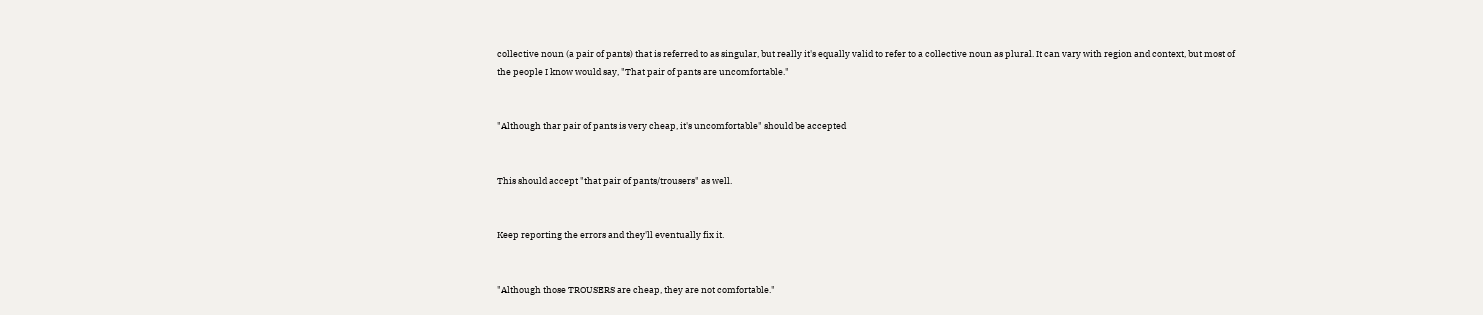collective noun (a pair of pants) that is referred to as singular, but really it's equally valid to refer to a collective noun as plural. It can vary with region and context, but most of the people I know would say, "That pair of pants are uncomfortable."


"Although thar pair of pants is very cheap, it's uncomfortable" should be accepted


This should accept "that pair of pants/trousers" as well.


Keep reporting the errors and they'll eventually fix it.


"Although those TROUSERS are cheap, they are not comfortable."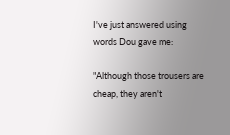I've just answered using words Dou gave me:

"Although those trousers are cheap, they aren't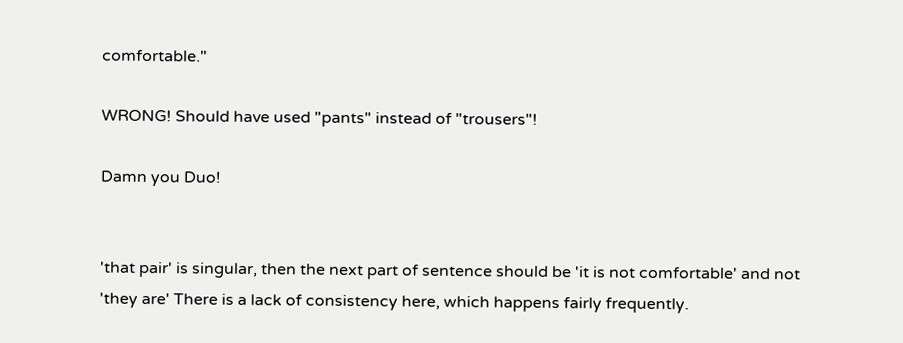comfortable."

WRONG! Should have used "pants" instead of "trousers"!

Damn you Duo!


'that pair' is singular, then the next part of sentence should be 'it is not comfortable' and not 'they are' There is a lack of consistency here, which happens fairly frequently.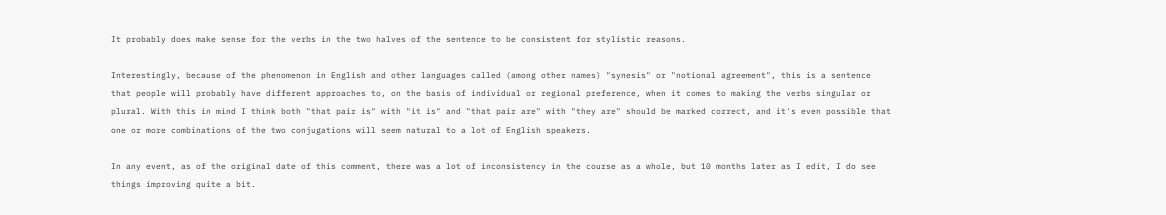It probably does make sense for the verbs in the two halves of the sentence to be consistent for stylistic reasons.

Interestingly, because of the phenomenon in English and other languages called (among other names) "synesis" or "notional agreement", this is a sentence that people will probably have different approaches to, on the basis of individual or regional preference, when it comes to making the verbs singular or plural. With this in mind I think both "that pair is" with "it is" and "that pair are" with "they are" should be marked correct, and it's even possible that one or more combinations of the two conjugations will seem natural to a lot of English speakers.

In any event, as of the original date of this comment, there was a lot of inconsistency in the course as a whole, but 10 months later as I edit, I do see things improving quite a bit.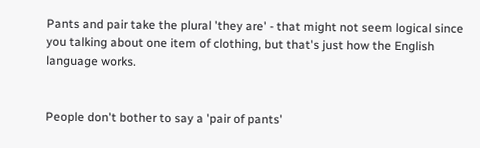Pants and pair take the plural 'they are' - that might not seem logical since you talking about one item of clothing, but that's just how the English language works.


People don't bother to say a 'pair of pants'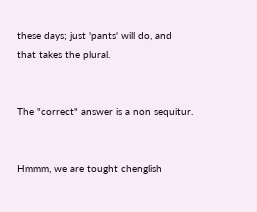these days; just 'pants' will do, and that takes the plural.


The "correct" answer is a non sequitur.


Hmmm, we are tought chenglish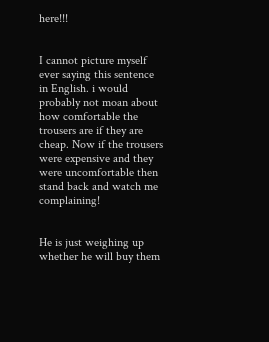here!!!


I cannot picture myself ever saying this sentence in English. i would probably not moan about how comfortable the trousers are if they are cheap. Now if the trousers were expensive and they were uncomfortable then stand back and watch me complaining!


He is just weighing up whether he will buy them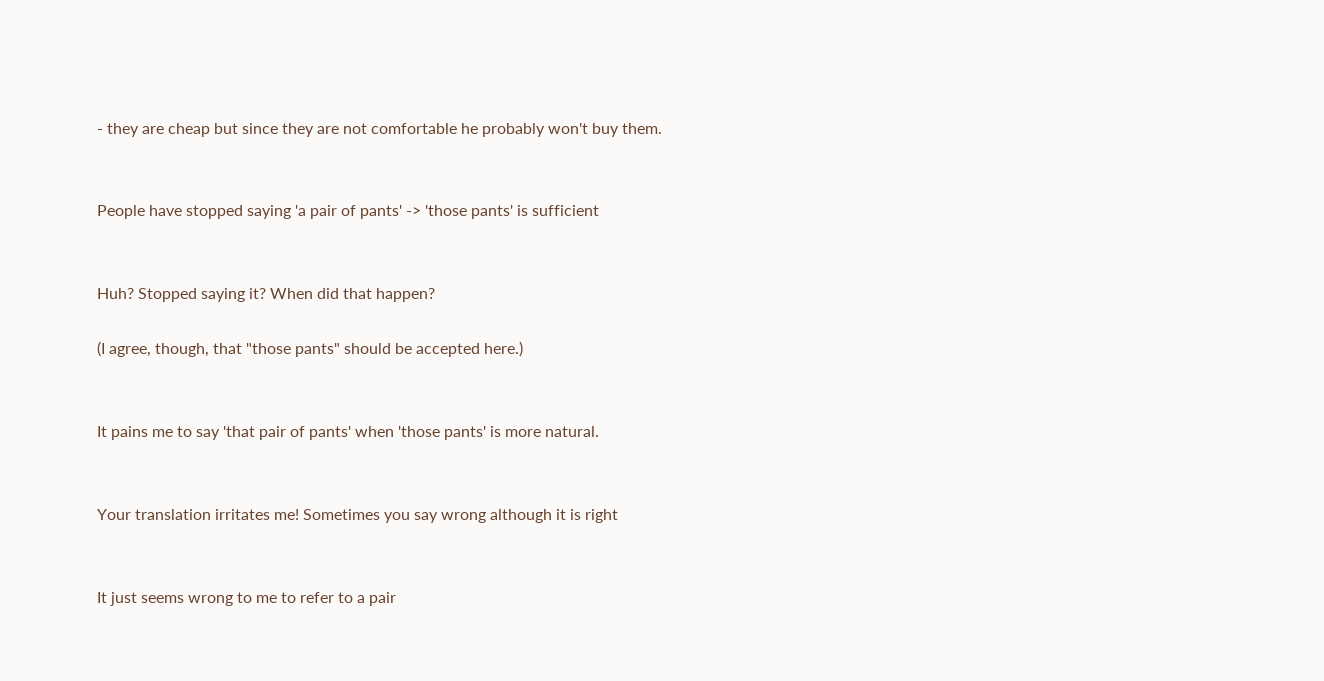- they are cheap but since they are not comfortable he probably won't buy them.


People have stopped saying 'a pair of pants' -> 'those pants' is sufficient


Huh? Stopped saying it? When did that happen?

(I agree, though, that "those pants" should be accepted here.)


It pains me to say 'that pair of pants' when 'those pants' is more natural.


Your translation irritates me! Sometimes you say wrong although it is right


It just seems wrong to me to refer to a pair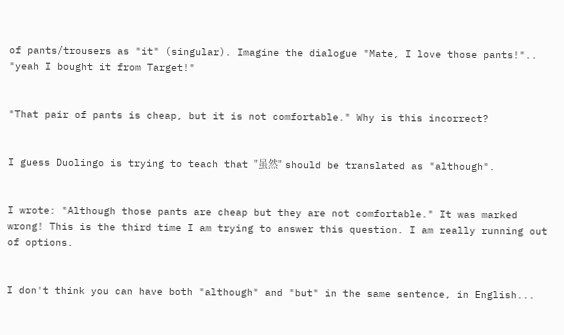of pants/trousers as "it" (singular). Imagine the dialogue "Mate, I love those pants!".. "yeah I bought it from Target!"


"That pair of pants is cheap, but it is not comfortable." Why is this incorrect?


I guess Duolingo is trying to teach that "虽然" should be translated as "although".


I wrote: "Although those pants are cheap but they are not comfortable." It was marked wrong! This is the third time I am trying to answer this question. I am really running out of options.


I don't think you can have both "although" and "but" in the same sentence, in English...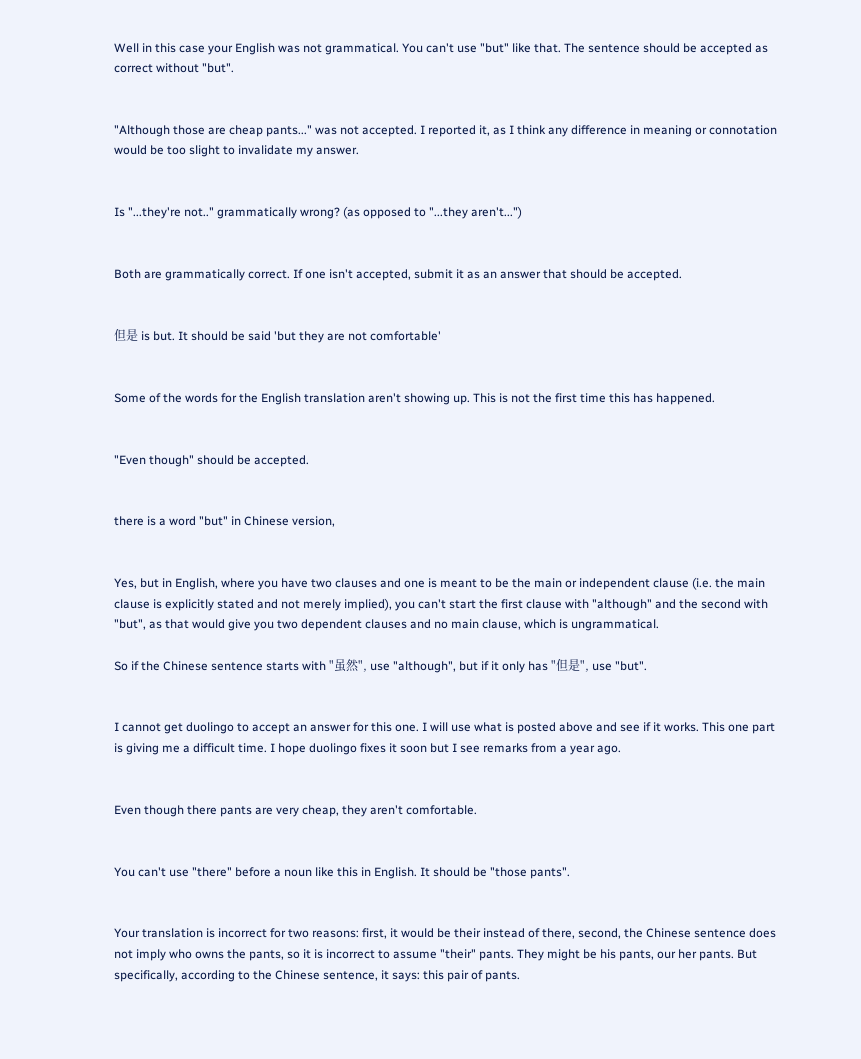Well in this case your English was not grammatical. You can't use "but" like that. The sentence should be accepted as correct without "but".


"Although those are cheap pants..." was not accepted. I reported it, as I think any difference in meaning or connotation would be too slight to invalidate my answer.


Is "...they're not.." grammatically wrong? (as opposed to "...they aren't...")


Both are grammatically correct. If one isn't accepted, submit it as an answer that should be accepted.


但是 is but. It should be said 'but they are not comfortable'


Some of the words for the English translation aren't showing up. This is not the first time this has happened.


"Even though" should be accepted.


there is a word "but" in Chinese version,


Yes, but in English, where you have two clauses and one is meant to be the main or independent clause (i.e. the main clause is explicitly stated and not merely implied), you can't start the first clause with "although" and the second with "but", as that would give you two dependent clauses and no main clause, which is ungrammatical.

So if the Chinese sentence starts with "虽然", use "although", but if it only has "但是", use "but".


I cannot get duolingo to accept an answer for this one. I will use what is posted above and see if it works. This one part is giving me a difficult time. I hope duolingo fixes it soon but I see remarks from a year ago.


Even though there pants are very cheap, they aren't comfortable.


You can't use "there" before a noun like this in English. It should be "those pants".


Your translation is incorrect for two reasons: first, it would be their instead of there, second, the Chinese sentence does not imply who owns the pants, so it is incorrect to assume "their" pants. They might be his pants, our her pants. But specifically, according to the Chinese sentence, it says: this pair of pants.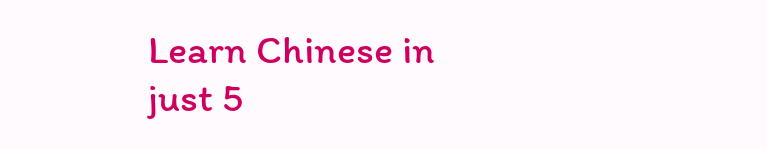Learn Chinese in just 5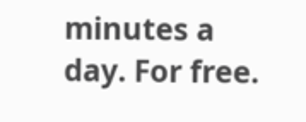minutes a day. For free.